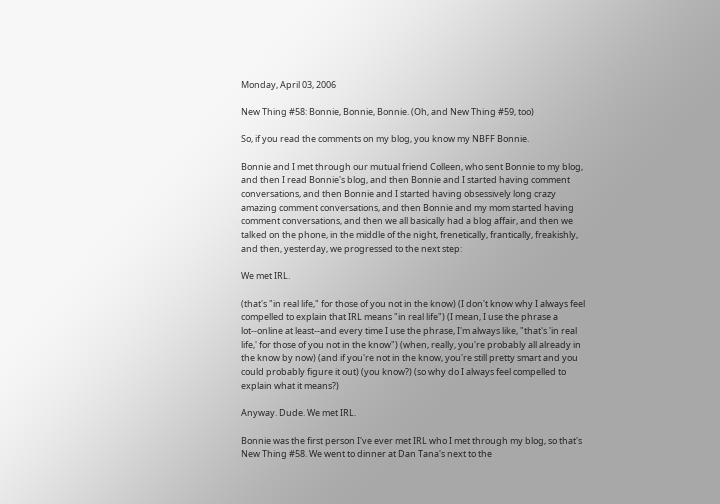Monday, April 03, 2006

New Thing #58: Bonnie, Bonnie, Bonnie. (Oh, and New Thing #59, too)

So, if you read the comments on my blog, you know my NBFF Bonnie.

Bonnie and I met through our mutual friend Colleen, who sent Bonnie to my blog, and then I read Bonnie's blog, and then Bonnie and I started having comment conversations, and then Bonnie and I started having obsessively long crazy amazing comment conversations, and then Bonnie and my mom started having comment conversations, and then we all basically had a blog affair, and then we talked on the phone, in the middle of the night, frenetically, frantically, freakishly, and then, yesterday, we progressed to the next step:

We met IRL.

(that's "in real life," for those of you not in the know) (I don't know why I always feel compelled to explain that IRL means "in real life") (I mean, I use the phrase a lot--online at least--and every time I use the phrase, I'm always like, "that's 'in real life,' for those of you not in the know") (when, really, you're probably all already in the know by now) (and if you're not in the know, you're still pretty smart and you could probably figure it out) (you know?) (so why do I always feel compelled to explain what it means?)

Anyway. Dude. We met IRL.

Bonnie was the first person I've ever met IRL who I met through my blog, so that's New Thing #58. We went to dinner at Dan Tana's next to the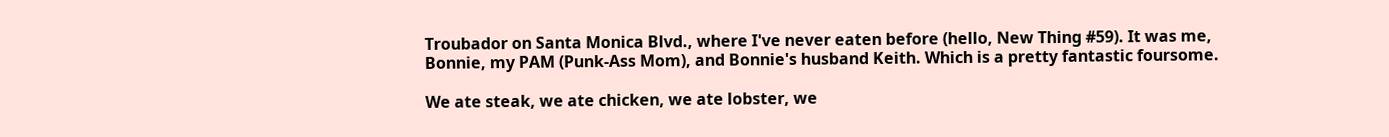Troubador on Santa Monica Blvd., where I've never eaten before (hello, New Thing #59). It was me, Bonnie, my PAM (Punk-Ass Mom), and Bonnie's husband Keith. Which is a pretty fantastic foursome.

We ate steak, we ate chicken, we ate lobster, we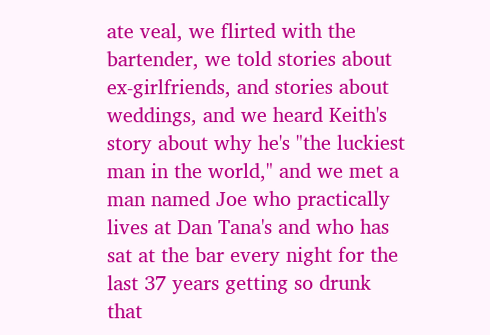ate veal, we flirted with the bartender, we told stories about ex-girlfriends, and stories about weddings, and we heard Keith's story about why he's "the luckiest man in the world," and we met a man named Joe who practically lives at Dan Tana's and who has sat at the bar every night for the last 37 years getting so drunk that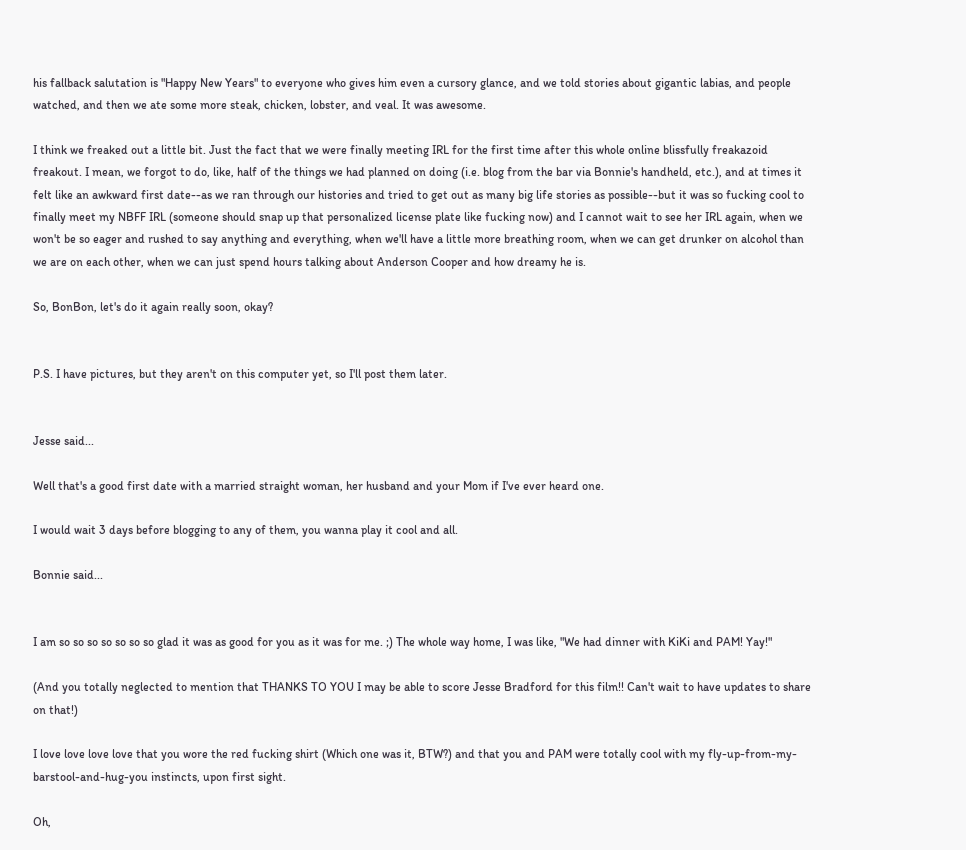his fallback salutation is "Happy New Years" to everyone who gives him even a cursory glance, and we told stories about gigantic labias, and people watched, and then we ate some more steak, chicken, lobster, and veal. It was awesome.

I think we freaked out a little bit. Just the fact that we were finally meeting IRL for the first time after this whole online blissfully freakazoid freakout. I mean, we forgot to do, like, half of the things we had planned on doing (i.e. blog from the bar via Bonnie's handheld, etc.), and at times it felt like an awkward first date--as we ran through our histories and tried to get out as many big life stories as possible--but it was so fucking cool to finally meet my NBFF IRL (someone should snap up that personalized license plate like fucking now) and I cannot wait to see her IRL again, when we won't be so eager and rushed to say anything and everything, when we'll have a little more breathing room, when we can get drunker on alcohol than we are on each other, when we can just spend hours talking about Anderson Cooper and how dreamy he is.

So, BonBon, let's do it again really soon, okay?


P.S. I have pictures, but they aren't on this computer yet, so I'll post them later.


Jesse said...

Well that's a good first date with a married straight woman, her husband and your Mom if I've ever heard one.

I would wait 3 days before blogging to any of them, you wanna play it cool and all.

Bonnie said...


I am so so so so so so so glad it was as good for you as it was for me. ;) The whole way home, I was like, "We had dinner with KiKi and PAM! Yay!"

(And you totally neglected to mention that THANKS TO YOU I may be able to score Jesse Bradford for this film!! Can't wait to have updates to share on that!)

I love love love love that you wore the red fucking shirt (Which one was it, BTW?) and that you and PAM were totally cool with my fly-up-from-my-barstool-and-hug-you instincts, upon first sight.

Oh,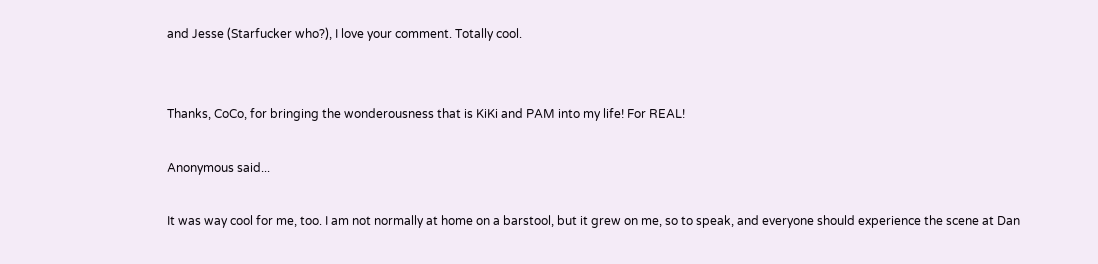and Jesse (Starfucker who?), I love your comment. Totally cool.


Thanks, CoCo, for bringing the wonderousness that is KiKi and PAM into my life! For REAL!

Anonymous said...

It was way cool for me, too. I am not normally at home on a barstool, but it grew on me, so to speak, and everyone should experience the scene at Dan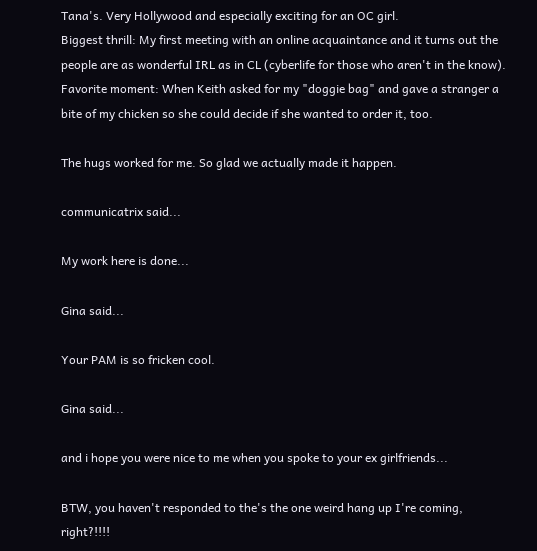Tana's. Very Hollywood and especially exciting for an OC girl.
Biggest thrill: My first meeting with an online acquaintance and it turns out the people are as wonderful IRL as in CL (cyberlife for those who aren't in the know).
Favorite moment: When Keith asked for my "doggie bag" and gave a stranger a bite of my chicken so she could decide if she wanted to order it, too.

The hugs worked for me. So glad we actually made it happen.

communicatrix said...

My work here is done...

Gina said...

Your PAM is so fricken cool.

Gina said...

and i hope you were nice to me when you spoke to your ex girlfriends...

BTW, you haven't responded to the's the one weird hang up I're coming, right?!!!!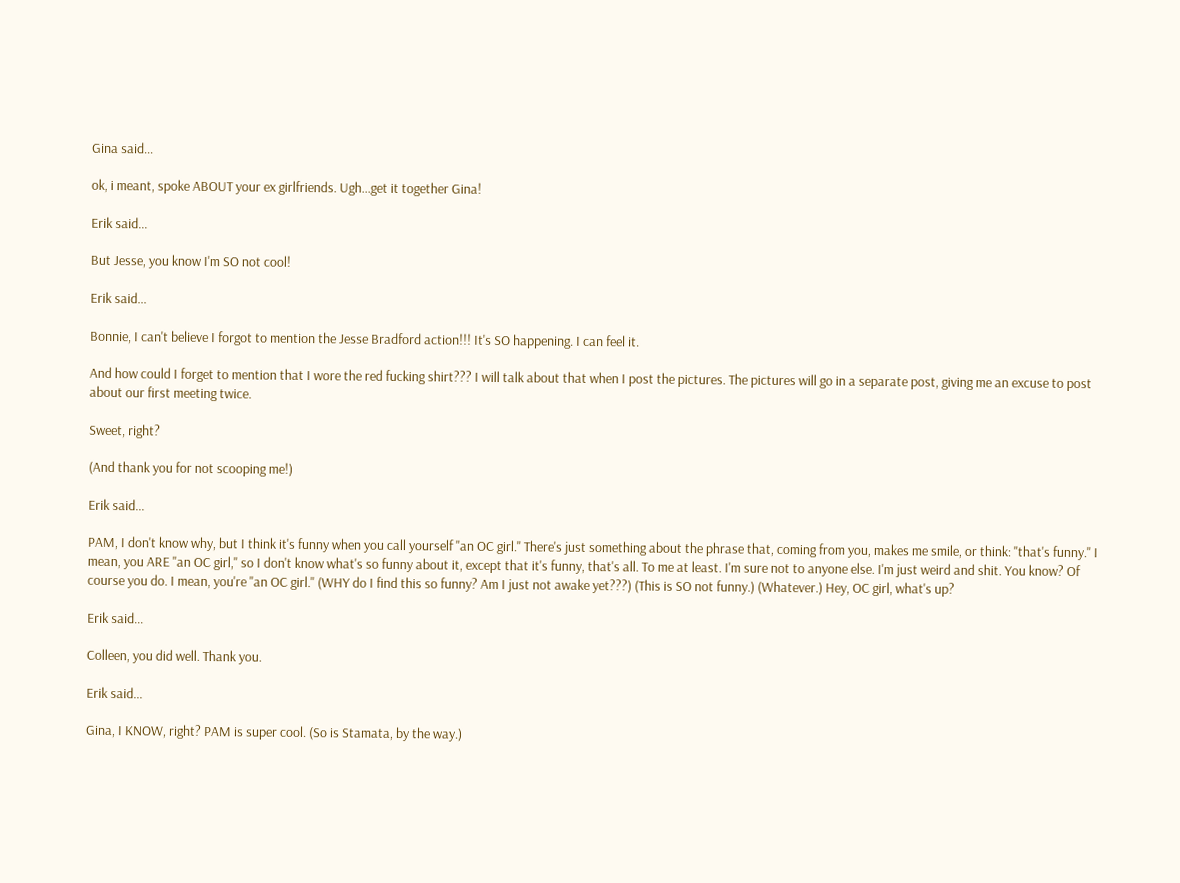Gina said...

ok, i meant, spoke ABOUT your ex girlfriends. Ugh...get it together Gina!

Erik said...

But Jesse, you know I'm SO not cool!

Erik said...

Bonnie, I can't believe I forgot to mention the Jesse Bradford action!!! It's SO happening. I can feel it.

And how could I forget to mention that I wore the red fucking shirt??? I will talk about that when I post the pictures. The pictures will go in a separate post, giving me an excuse to post about our first meeting twice.

Sweet, right?

(And thank you for not scooping me!)

Erik said...

PAM, I don't know why, but I think it's funny when you call yourself "an OC girl." There's just something about the phrase that, coming from you, makes me smile, or think: "that's funny." I mean, you ARE "an OC girl," so I don't know what's so funny about it, except that it's funny, that's all. To me at least. I'm sure not to anyone else. I'm just weird and shit. You know? Of course you do. I mean, you're "an OC girl." (WHY do I find this so funny? Am I just not awake yet???) (This is SO not funny.) (Whatever.) Hey, OC girl, what's up?

Erik said...

Colleen, you did well. Thank you.

Erik said...

Gina, I KNOW, right? PAM is super cool. (So is Stamata, by the way.)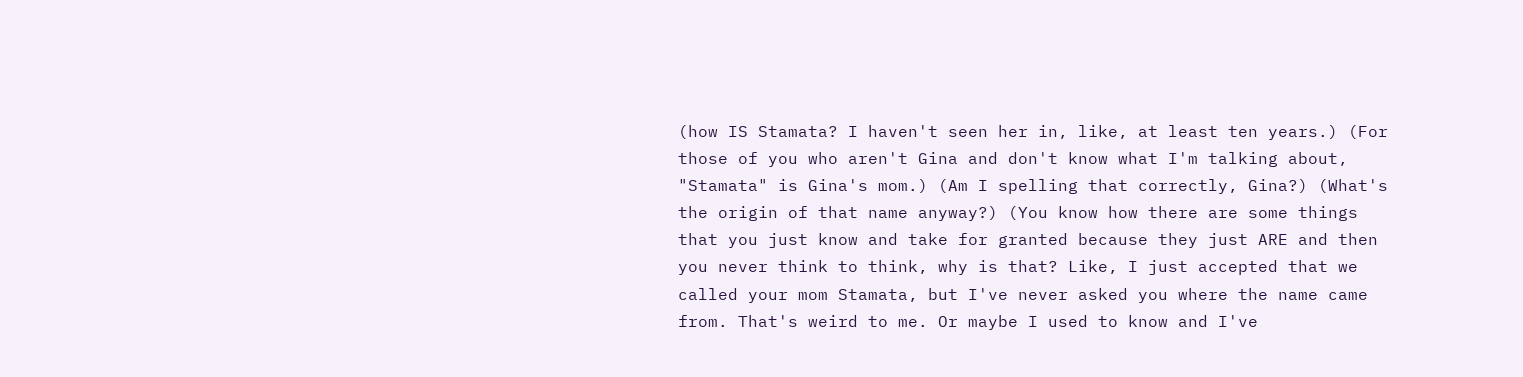(how IS Stamata? I haven't seen her in, like, at least ten years.) (For those of you who aren't Gina and don't know what I'm talking about, "Stamata" is Gina's mom.) (Am I spelling that correctly, Gina?) (What's the origin of that name anyway?) (You know how there are some things that you just know and take for granted because they just ARE and then you never think to think, why is that? Like, I just accepted that we called your mom Stamata, but I've never asked you where the name came from. That's weird to me. Or maybe I used to know and I've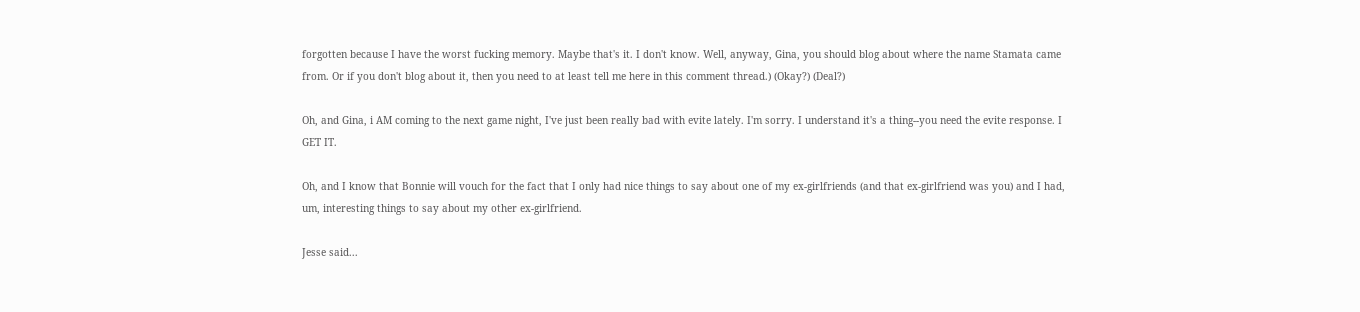forgotten because I have the worst fucking memory. Maybe that's it. I don't know. Well, anyway, Gina, you should blog about where the name Stamata came from. Or if you don't blog about it, then you need to at least tell me here in this comment thread.) (Okay?) (Deal?)

Oh, and Gina, i AM coming to the next game night, I've just been really bad with evite lately. I'm sorry. I understand it's a thing--you need the evite response. I GET IT.

Oh, and I know that Bonnie will vouch for the fact that I only had nice things to say about one of my ex-girlfriends (and that ex-girlfriend was you) and I had, um, interesting things to say about my other ex-girlfriend.

Jesse said...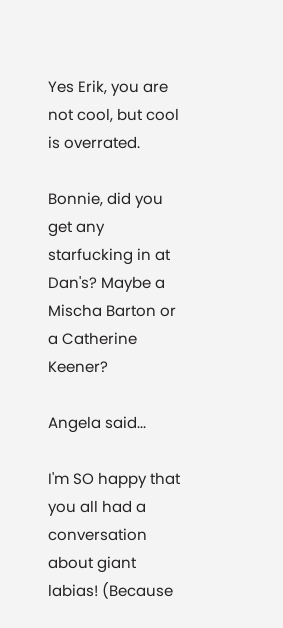Yes Erik, you are not cool, but cool is overrated.

Bonnie, did you get any starfucking in at Dan's? Maybe a Mischa Barton or a Catherine Keener?

Angela said...

I'm SO happy that you all had a conversation about giant labias! (Because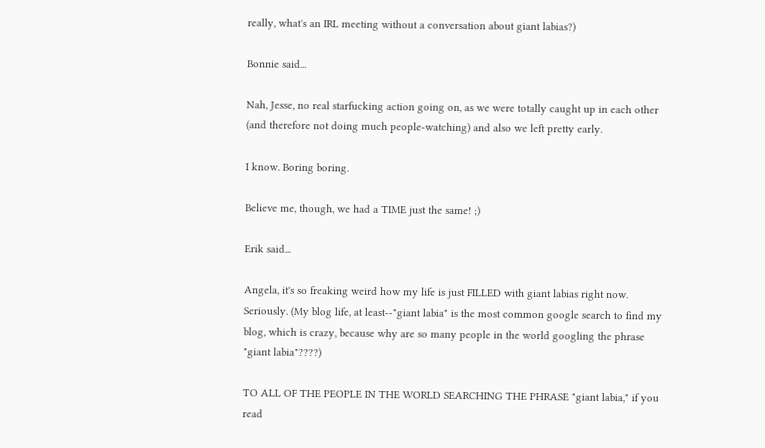really, what's an IRL meeting without a conversation about giant labias?)

Bonnie said...

Nah, Jesse, no real starfucking action going on, as we were totally caught up in each other (and therefore not doing much people-watching) and also we left pretty early.

I know. Boring boring.

Believe me, though, we had a TIME just the same! ;)

Erik said...

Angela, it's so freaking weird how my life is just FILLED with giant labias right now. Seriously. (My blog life, at least--"giant labia" is the most common google search to find my blog, which is crazy, because why are so many people in the world googling the phrase "giant labia"????)

TO ALL OF THE PEOPLE IN THE WORLD SEARCHING THE PHRASE "giant labia," if you read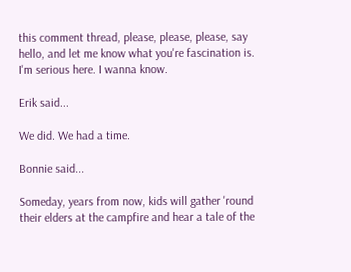this comment thread, please, please, please, say hello, and let me know what you're fascination is. I'm serious here. I wanna know.

Erik said...

We did. We had a time.

Bonnie said...

Someday, years from now, kids will gather 'round their elders at the campfire and hear a tale of the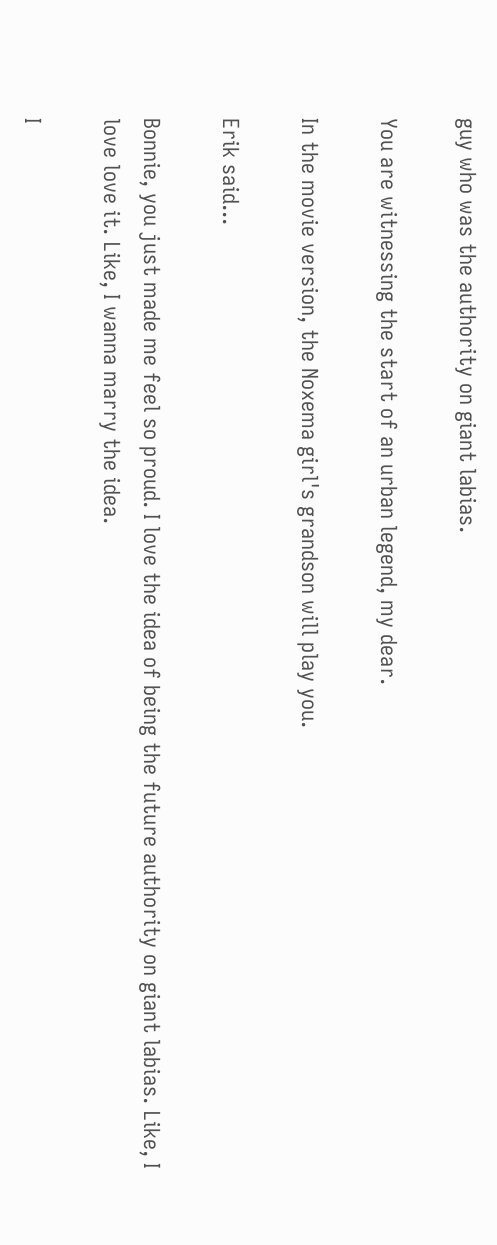guy who was the authority on giant labias.

You are witnessing the start of an urban legend, my dear.

In the movie version, the Noxema girl's grandson will play you.

Erik said...

Bonnie, you just made me feel so proud. I love the idea of being the future authority on giant labias. Like, I love love it. Like, I wanna marry the idea.

I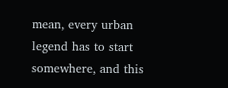mean, every urban legend has to start somewhere, and this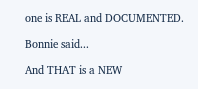one is REAL and DOCUMENTED.

Bonnie said...

And THAT is a NEW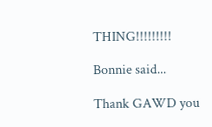THING!!!!!!!!!

Bonnie said...

Thank GAWD you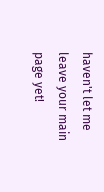haven't let me leave your main page yet!